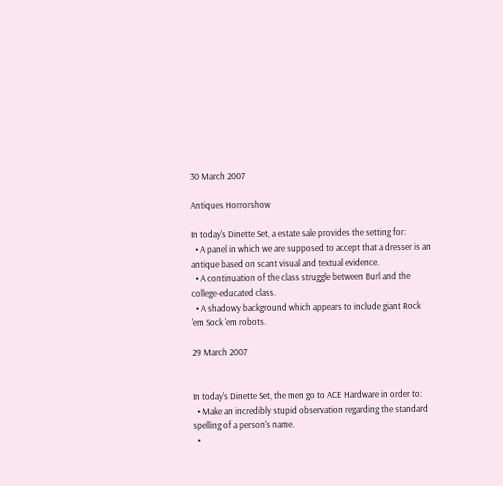30 March 2007

Antiques Horrorshow

In today's Dinette Set, a estate sale provides the setting for:
  • A panel in which we are supposed to accept that a dresser is an antique based on scant visual and textual evidence.
  • A continuation of the class struggle between Burl and the college-educated class.
  • A shadowy background which appears to include giant Rock 'em Sock 'em robots.

29 March 2007


In today's Dinette Set, the men go to ACE Hardware in order to:
  • Make an incredibly stupid observation regarding the standard spelling of a person's name.
  •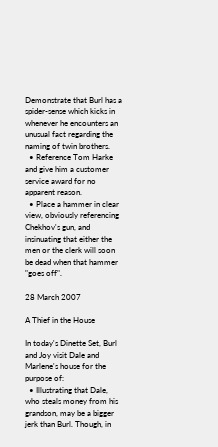Demonstrate that Burl has a spider-sense which kicks in whenever he encounters an unusual fact regarding the naming of twin brothers.
  • Reference Tom Harke and give him a customer service award for no apparent reason.
  • Place a hammer in clear view, obviously referencing Chekhov's gun, and insinuating that either the men or the clerk will soon be dead when that hammer "goes off".

28 March 2007

A Thief in the House

In today's Dinette Set, Burl and Joy visit Dale and Marlene's house for the purpose of:
  • Illustrating that Dale, who steals money from his grandson, may be a bigger jerk than Burl. Though, in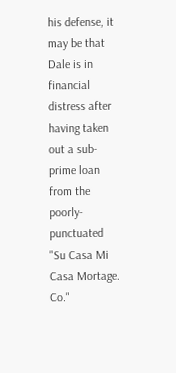his defense, it may be that Dale is in financial distress after having taken out a sub-prime loan from the poorly-punctuated "Su Casa Mi Casa Mortage. Co."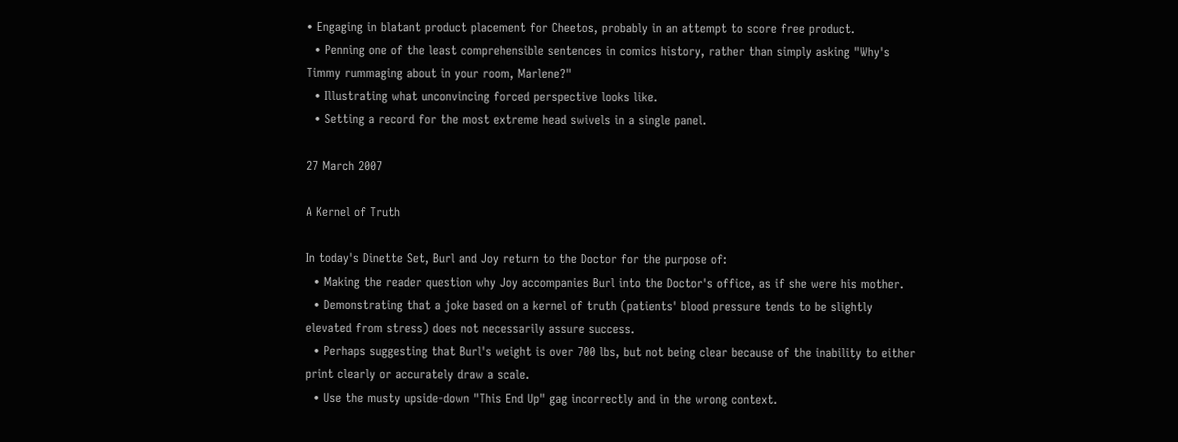• Engaging in blatant product placement for Cheetos, probably in an attempt to score free product.
  • Penning one of the least comprehensible sentences in comics history, rather than simply asking "Why's Timmy rummaging about in your room, Marlene?"
  • Illustrating what unconvincing forced perspective looks like.
  • Setting a record for the most extreme head swivels in a single panel.

27 March 2007

A Kernel of Truth

In today's Dinette Set, Burl and Joy return to the Doctor for the purpose of:
  • Making the reader question why Joy accompanies Burl into the Doctor's office, as if she were his mother.
  • Demonstrating that a joke based on a kernel of truth (patients' blood pressure tends to be slightly elevated from stress) does not necessarily assure success.
  • Perhaps suggesting that Burl's weight is over 700 lbs, but not being clear because of the inability to either print clearly or accurately draw a scale.
  • Use the musty upside-down "This End Up" gag incorrectly and in the wrong context.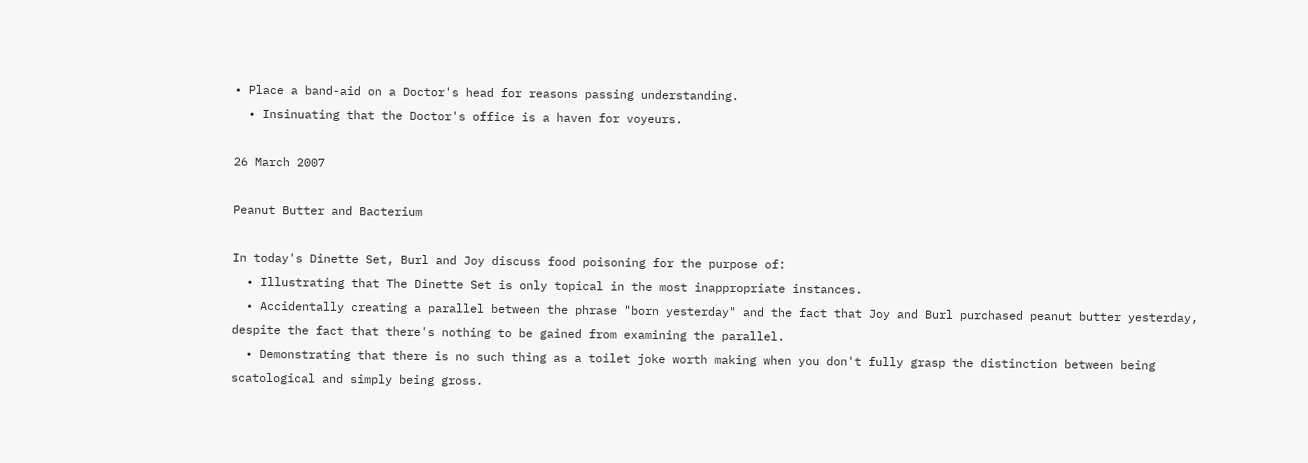• Place a band-aid on a Doctor's head for reasons passing understanding.
  • Insinuating that the Doctor's office is a haven for voyeurs.

26 March 2007

Peanut Butter and Bacterium

In today's Dinette Set, Burl and Joy discuss food poisoning for the purpose of:
  • Illustrating that The Dinette Set is only topical in the most inappropriate instances.
  • Accidentally creating a parallel between the phrase "born yesterday" and the fact that Joy and Burl purchased peanut butter yesterday, despite the fact that there's nothing to be gained from examining the parallel.
  • Demonstrating that there is no such thing as a toilet joke worth making when you don't fully grasp the distinction between being scatological and simply being gross.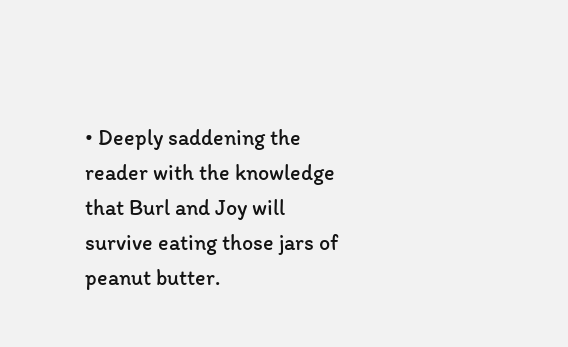• Deeply saddening the reader with the knowledge that Burl and Joy will survive eating those jars of peanut butter.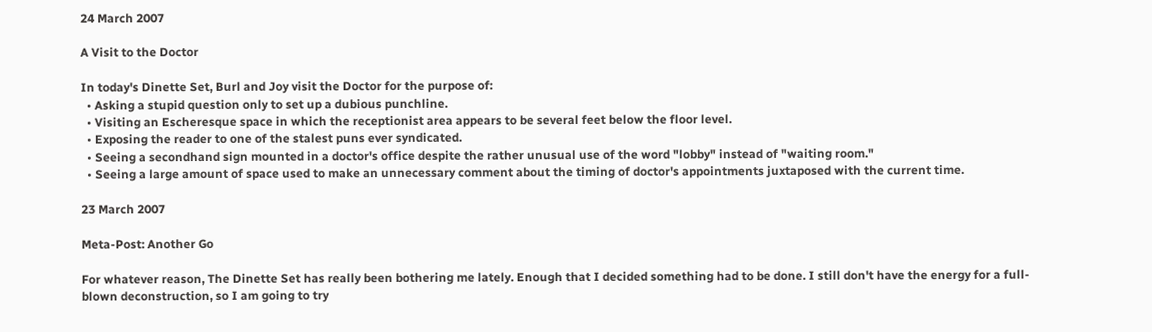24 March 2007

A Visit to the Doctor

In today's Dinette Set, Burl and Joy visit the Doctor for the purpose of:
  • Asking a stupid question only to set up a dubious punchline.
  • Visiting an Escheresque space in which the receptionist area appears to be several feet below the floor level.
  • Exposing the reader to one of the stalest puns ever syndicated.
  • Seeing a secondhand sign mounted in a doctor's office despite the rather unusual use of the word "lobby" instead of "waiting room."
  • Seeing a large amount of space used to make an unnecessary comment about the timing of doctor's appointments juxtaposed with the current time.

23 March 2007

Meta-Post: Another Go

For whatever reason, The Dinette Set has really been bothering me lately. Enough that I decided something had to be done. I still don't have the energy for a full-blown deconstruction, so I am going to try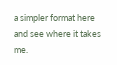a simpler format here and see where it takes me.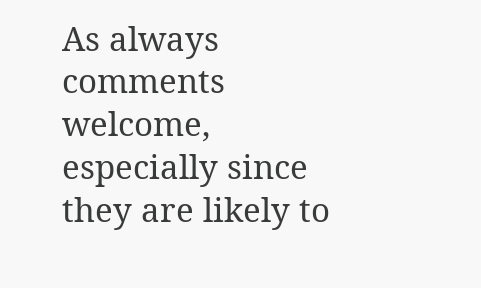As always comments welcome, especially since they are likely to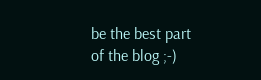be the best part of the blog ;-)